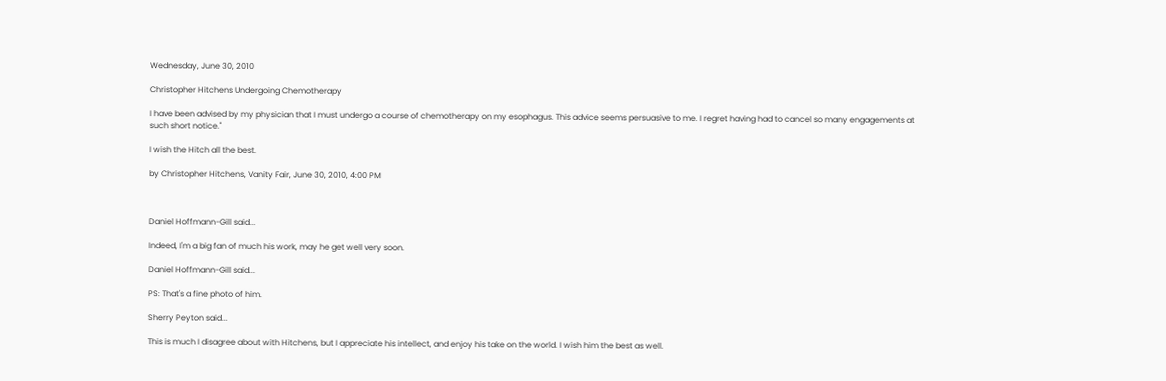Wednesday, June 30, 2010

Christopher Hitchens Undergoing Chemotherapy

I have been advised by my physician that I must undergo a course of chemotherapy on my esophagus. This advice seems persuasive to me. I regret having had to cancel so many engagements at such short notice."

I wish the Hitch all the best.

by Christopher Hitchens, Vanity Fair, June 30, 2010, 4:00 PM



Daniel Hoffmann-Gill said...

Indeed, I'm a big fan of much his work, may he get well very soon.

Daniel Hoffmann-Gill said...

PS: That's a fine photo of him.

Sherry Peyton said...

This is much I disagree about with Hitchens, but I appreciate his intellect, and enjoy his take on the world. I wish him the best as well.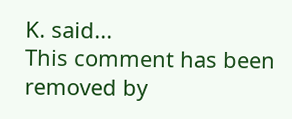K. said...
This comment has been removed by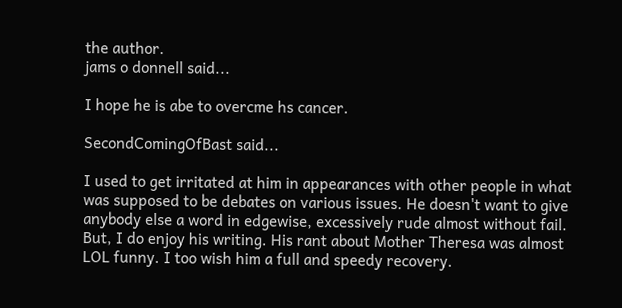the author.
jams o donnell said...

I hope he is abe to overcme hs cancer.

SecondComingOfBast said...

I used to get irritated at him in appearances with other people in what was supposed to be debates on various issues. He doesn't want to give anybody else a word in edgewise, excessively rude almost without fail. But, I do enjoy his writing. His rant about Mother Theresa was almost LOL funny. I too wish him a full and speedy recovery.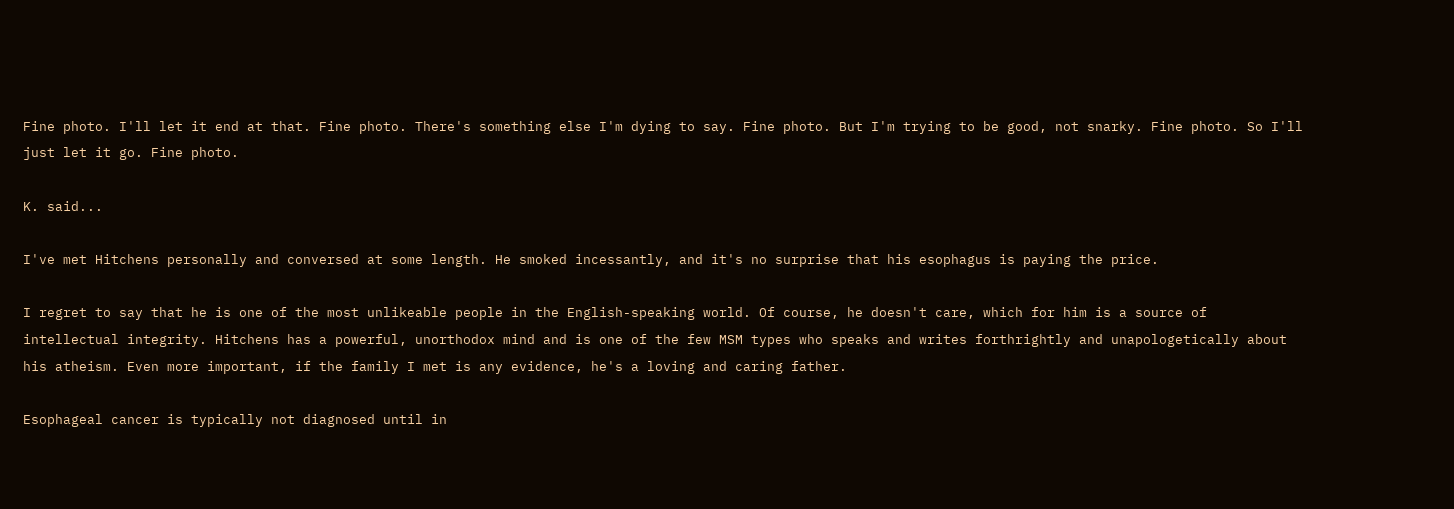Fine photo. I'll let it end at that. Fine photo. There's something else I'm dying to say. Fine photo. But I'm trying to be good, not snarky. Fine photo. So I'll just let it go. Fine photo.

K. said...

I've met Hitchens personally and conversed at some length. He smoked incessantly, and it's no surprise that his esophagus is paying the price.

I regret to say that he is one of the most unlikeable people in the English-speaking world. Of course, he doesn't care, which for him is a source of intellectual integrity. Hitchens has a powerful, unorthodox mind and is one of the few MSM types who speaks and writes forthrightly and unapologetically about his atheism. Even more important, if the family I met is any evidence, he's a loving and caring father.

Esophageal cancer is typically not diagnosed until in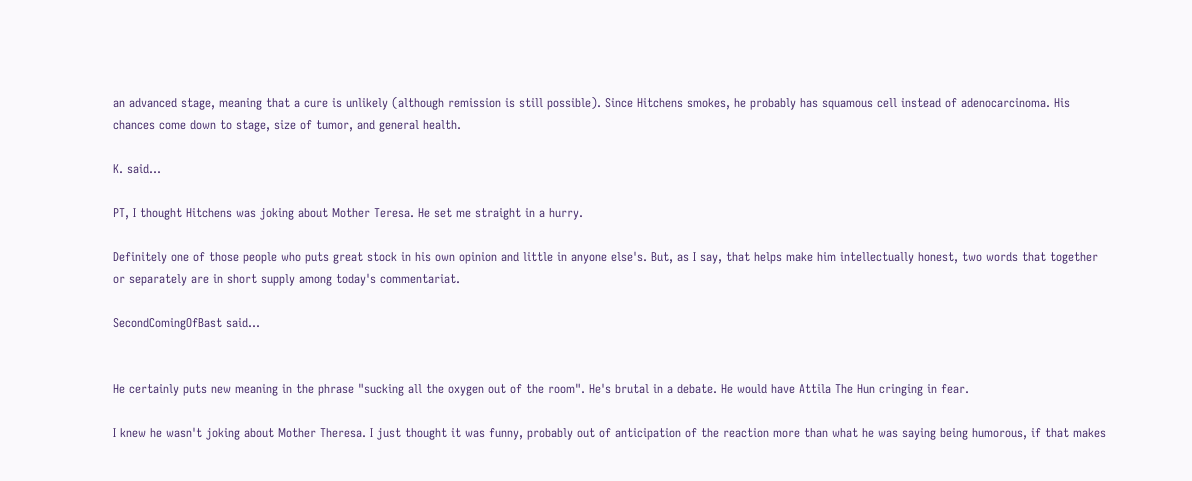an advanced stage, meaning that a cure is unlikely (although remission is still possible). Since Hitchens smokes, he probably has squamous cell instead of adenocarcinoma. His chances come down to stage, size of tumor, and general health.

K. said...

PT, I thought Hitchens was joking about Mother Teresa. He set me straight in a hurry.

Definitely one of those people who puts great stock in his own opinion and little in anyone else's. But, as I say, that helps make him intellectually honest, two words that together or separately are in short supply among today's commentariat.

SecondComingOfBast said...


He certainly puts new meaning in the phrase "sucking all the oxygen out of the room". He's brutal in a debate. He would have Attila The Hun cringing in fear.

I knew he wasn't joking about Mother Theresa. I just thought it was funny, probably out of anticipation of the reaction more than what he was saying being humorous, if that makes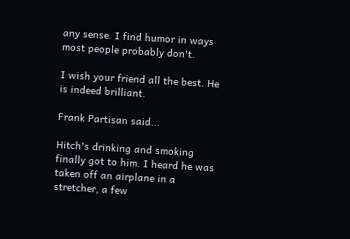any sense. I find humor in ways most people probably don't.

I wish your friend all the best. He is indeed brilliant.

Frank Partisan said...

Hitch's drinking and smoking finally got to him. I heard he was taken off an airplane in a stretcher, a few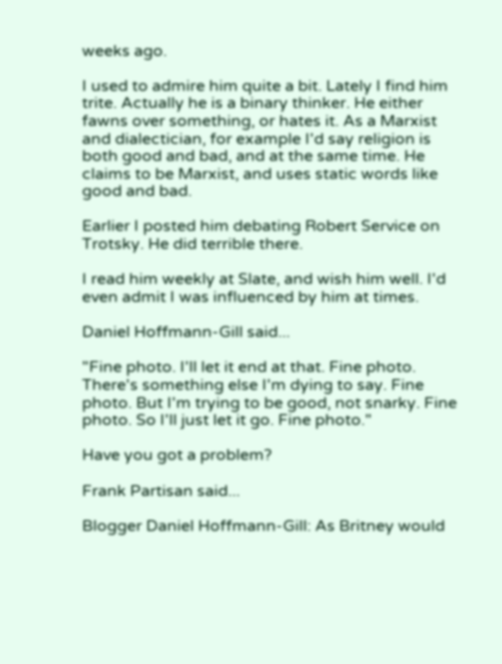weeks ago.

I used to admire him quite a bit. Lately I find him trite. Actually he is a binary thinker. He either fawns over something, or hates it. As a Marxist and dialectician, for example I'd say religion is both good and bad, and at the same time. He claims to be Marxist, and uses static words like good and bad.

Earlier I posted him debating Robert Service on Trotsky. He did terrible there.

I read him weekly at Slate, and wish him well. I'd even admit I was influenced by him at times.

Daniel Hoffmann-Gill said...

"Fine photo. I'll let it end at that. Fine photo. There's something else I'm dying to say. Fine photo. But I'm trying to be good, not snarky. Fine photo. So I'll just let it go. Fine photo."

Have you got a problem?

Frank Partisan said...

Blogger Daniel Hoffmann-Gill: As Britney would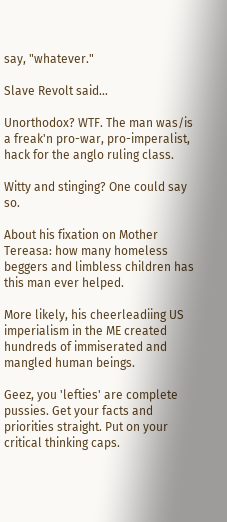say, "whatever."

Slave Revolt said...

Unorthodox? WTF. The man was/is a freak'n pro-war, pro-imperalist, hack for the anglo ruling class.

Witty and stinging? One could say so.

About his fixation on Mother Tereasa: how many homeless beggers and limbless children has this man ever helped.

More likely, his cheerleadiing US imperialism in the ME created hundreds of immiserated and mangled human beings.

Geez, you 'lefties' are complete pussies. Get your facts and priorities straight. Put on your critical thinking caps.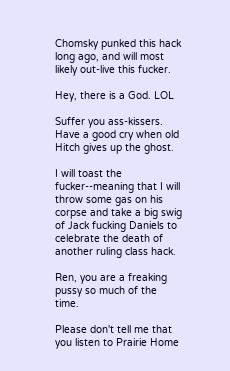Chomsky punked this hack long ago, and will most likely out-live this fucker.

Hey, there is a God. LOL

Suffer you ass-kissers. Have a good cry when old Hitch gives up the ghost.

I will toast the fucker--meaning that I will throw some gas on his corpse and take a big swig of Jack fucking Daniels to celebrate the death of another ruling class hack.

Ren, you are a freaking pussy so much of the time.

Please don't tell me that you listen to Prairie Home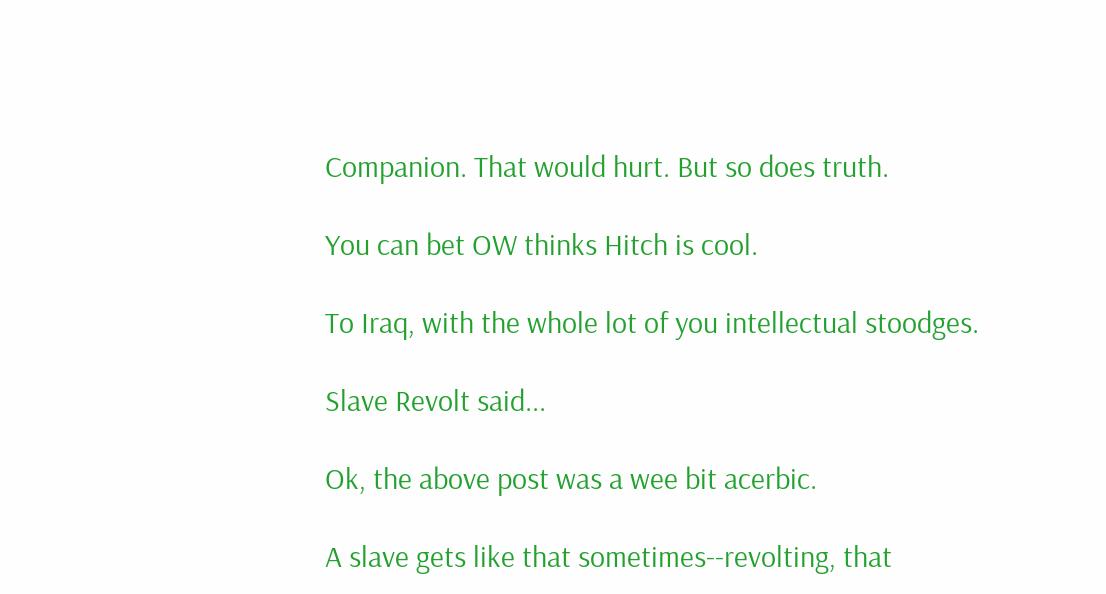Companion. That would hurt. But so does truth.

You can bet OW thinks Hitch is cool.

To Iraq, with the whole lot of you intellectual stoodges.

Slave Revolt said...

Ok, the above post was a wee bit acerbic.

A slave gets like that sometimes--revolting, that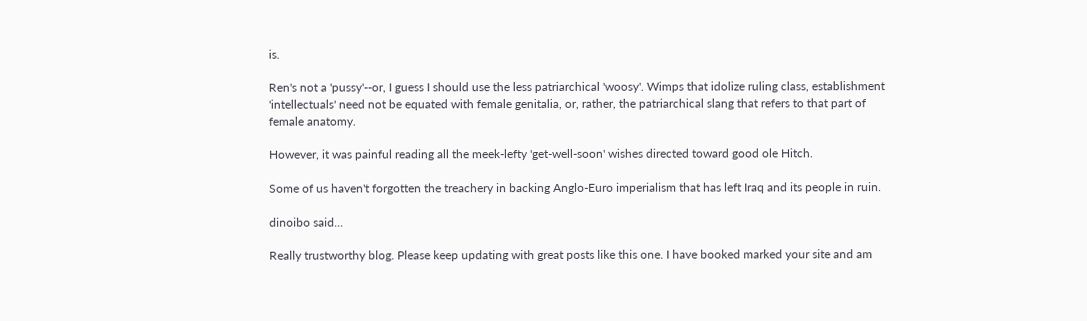is.

Ren's not a 'pussy'--or, I guess I should use the less patriarchical 'woosy'. Wimps that idolize ruling class, establishment 'intellectuals' need not be equated with female genitalia, or, rather, the patriarchical slang that refers to that part of female anatomy.

However, it was painful reading all the meek-lefty 'get-well-soon' wishes directed toward good ole Hitch.

Some of us haven't forgotten the treachery in backing Anglo-Euro imperialism that has left Iraq and its people in ruin.

dinoibo said...

Really trustworthy blog. Please keep updating with great posts like this one. I have booked marked your site and am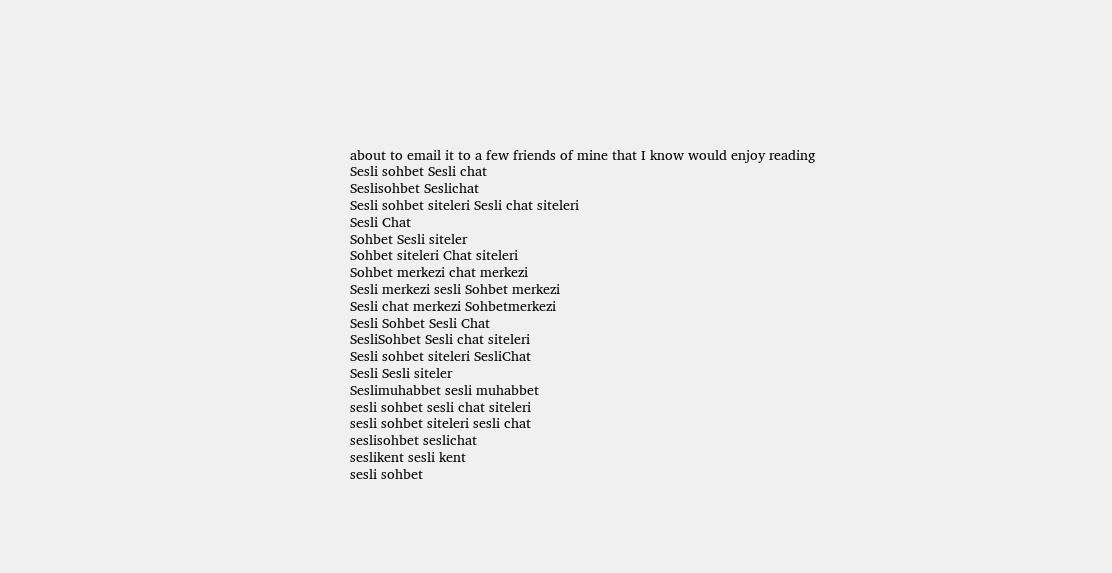about to email it to a few friends of mine that I know would enjoy reading
Sesli sohbet Sesli chat
Seslisohbet Seslichat
Sesli sohbet siteleri Sesli chat siteleri
Sesli Chat
Sohbet Sesli siteler
Sohbet siteleri Chat siteleri
Sohbet merkezi chat merkezi
Sesli merkezi sesli Sohbet merkezi
Sesli chat merkezi Sohbetmerkezi
Sesli Sohbet Sesli Chat
SesliSohbet Sesli chat siteleri
Sesli sohbet siteleri SesliChat
Sesli Sesli siteler
Seslimuhabbet sesli muhabbet
sesli sohbet sesli chat siteleri
sesli sohbet siteleri sesli chat
seslisohbet seslichat
seslikent sesli kent
sesli sohbet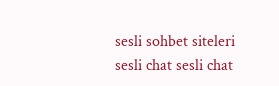sesli sohbet siteleri
sesli chat sesli chat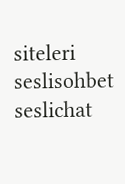siteleri
seslisohbet seslichat